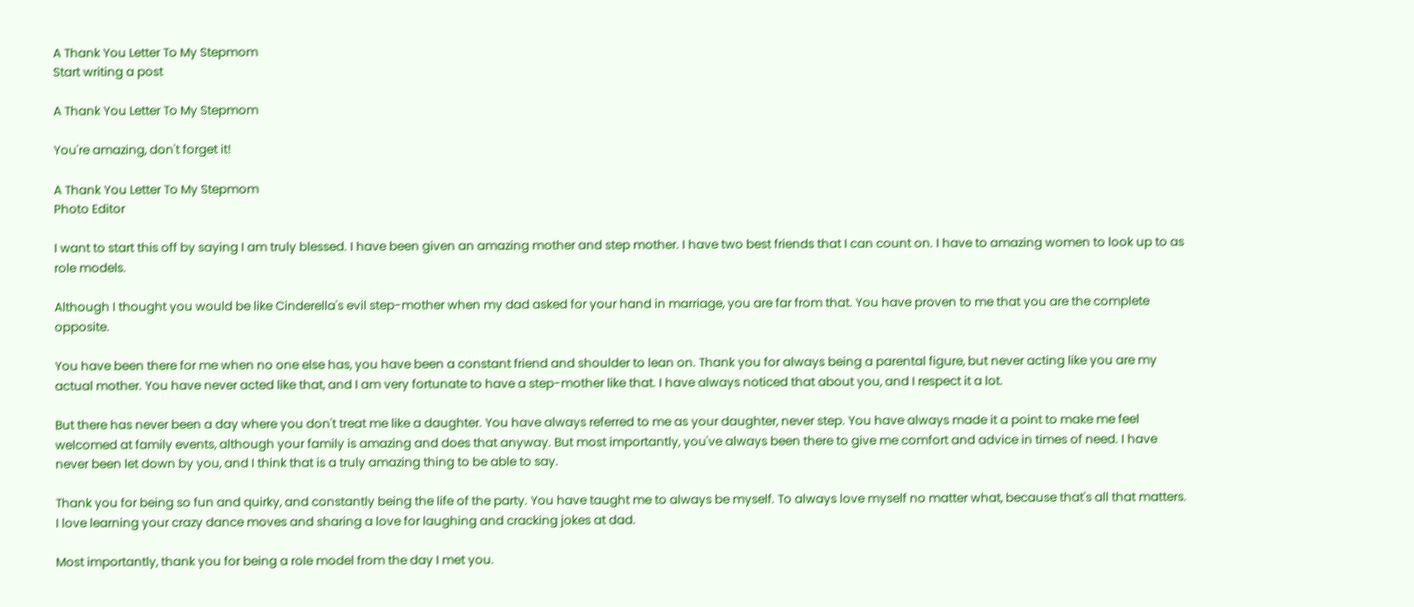A Thank You Letter To My Stepmom
Start writing a post

A Thank You Letter To My Stepmom

You're amazing, don't forget it!

A Thank You Letter To My Stepmom
Photo Editor

I want to start this off by saying I am truly blessed. I have been given an amazing mother and step mother. I have two best friends that I can count on. I have to amazing women to look up to as role models.

Although I thought you would be like Cinderella's evil step-mother when my dad asked for your hand in marriage, you are far from that. You have proven to me that you are the complete opposite.

You have been there for me when no one else has, you have been a constant friend and shoulder to lean on. Thank you for always being a parental figure, but never acting like you are my actual mother. You have never acted like that, and I am very fortunate to have a step-mother like that. I have always noticed that about you, and I respect it a lot.

But there has never been a day where you don't treat me like a daughter. You have always referred to me as your daughter, never step. You have always made it a point to make me feel welcomed at family events, although your family is amazing and does that anyway. But most importantly, you've always been there to give me comfort and advice in times of need. I have never been let down by you, and I think that is a truly amazing thing to be able to say.

Thank you for being so fun and quirky, and constantly being the life of the party. You have taught me to always be myself. To always love myself no matter what, because that's all that matters. I love learning your crazy dance moves and sharing a love for laughing and cracking jokes at dad.

Most importantly, thank you for being a role model from the day I met you.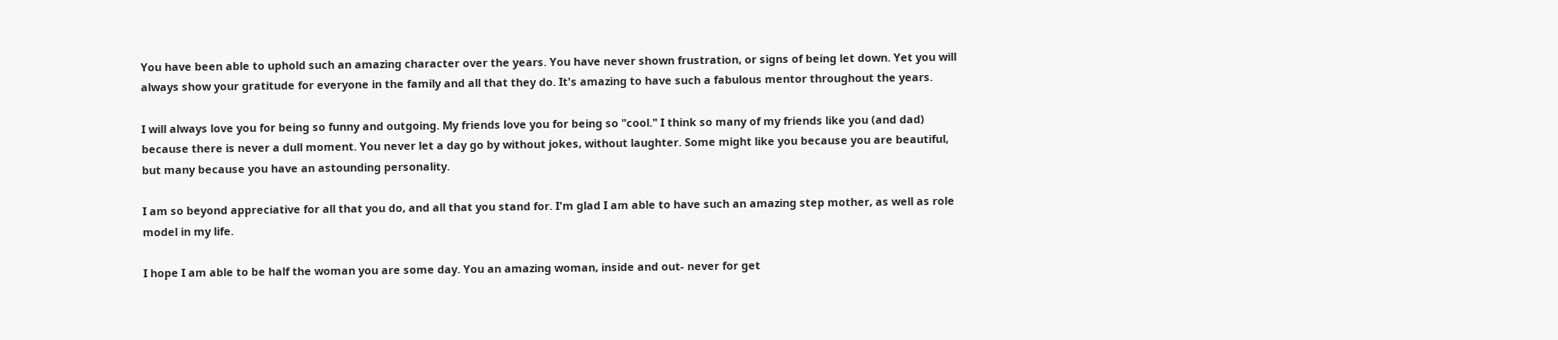You have been able to uphold such an amazing character over the years. You have never shown frustration, or signs of being let down. Yet you will always show your gratitude for everyone in the family and all that they do. It's amazing to have such a fabulous mentor throughout the years.

I will always love you for being so funny and outgoing. My friends love you for being so "cool." I think so many of my friends like you (and dad) because there is never a dull moment. You never let a day go by without jokes, without laughter. Some might like you because you are beautiful, but many because you have an astounding personality.

I am so beyond appreciative for all that you do, and all that you stand for. I'm glad I am able to have such an amazing step mother, as well as role model in my life.

I hope I am able to be half the woman you are some day. You an amazing woman, inside and out- never for get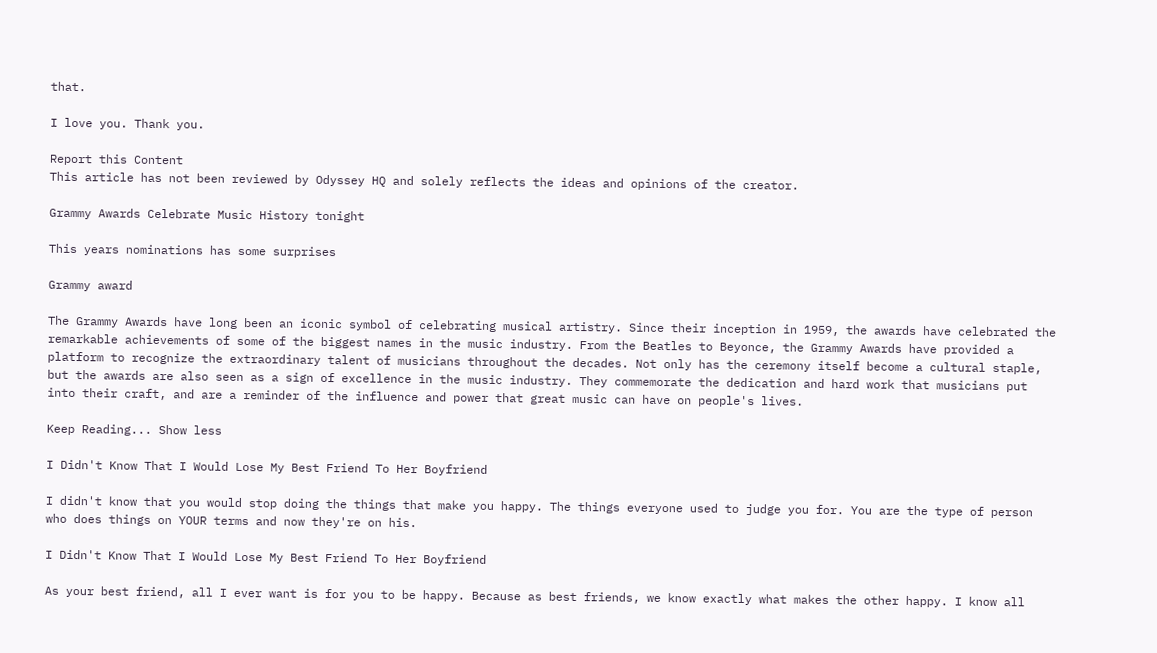that.

I love you. Thank you.

Report this Content
This article has not been reviewed by Odyssey HQ and solely reflects the ideas and opinions of the creator.

Grammy Awards Celebrate Music History tonight

This years nominations has some surprises

Grammy award

The Grammy Awards have long been an iconic symbol of celebrating musical artistry. Since their inception in 1959, the awards have celebrated the remarkable achievements of some of the biggest names in the music industry. From the Beatles to Beyonce, the Grammy Awards have provided a platform to recognize the extraordinary talent of musicians throughout the decades. Not only has the ceremony itself become a cultural staple, but the awards are also seen as a sign of excellence in the music industry. They commemorate the dedication and hard work that musicians put into their craft, and are a reminder of the influence and power that great music can have on people's lives.

Keep Reading... Show less

I Didn't Know That I Would Lose My Best Friend To Her Boyfriend

I didn't know that you would stop doing the things that make you happy. The things everyone used to judge you for. You are the type of person who does things on YOUR terms and now they're on his.

I Didn't Know That I Would Lose My Best Friend To Her Boyfriend

As your best friend, all I ever want is for you to be happy. Because as best friends, we know exactly what makes the other happy. I know all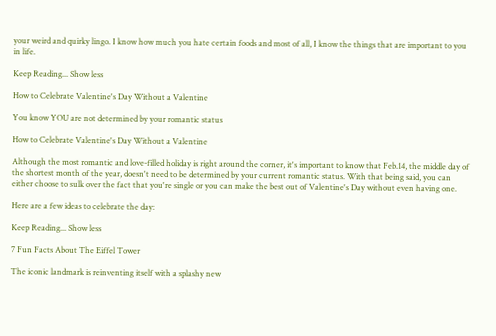your weird and quirky lingo. I know how much you hate certain foods and most of all, I know the things that are important to you in life.

Keep Reading... Show less

How to Celebrate Valentine's Day Without a Valentine

You know YOU are not determined by your romantic status

How to Celebrate Valentine's Day Without a Valentine

Although the most romantic and love-filled holiday is right around the corner, it's important to know that Feb.14, the middle day of the shortest month of the year, doesn't need to be determined by your current romantic status. With that being said, you can either choose to sulk over the fact that you're single or you can make the best out of Valentine's Day without even having one.

Here are a few ideas to celebrate the day:

Keep Reading... Show less

7 Fun Facts About The Eiffel Tower

The iconic landmark is reinventing itself with a splashy new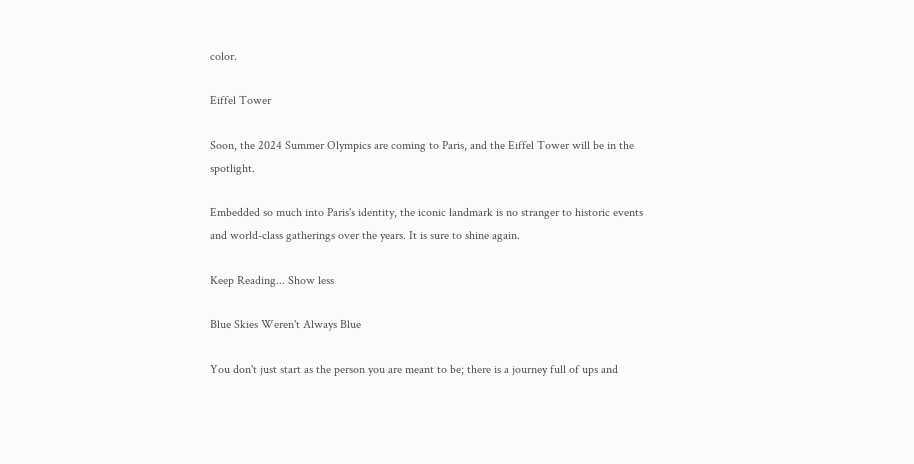color.

Eiffel Tower

Soon, the 2024 Summer Olympics are coming to Paris, and the Eiffel Tower will be in the spotlight.

Embedded so much into Paris's identity, the iconic landmark is no stranger to historic events and world-class gatherings over the years. It is sure to shine again.

Keep Reading... Show less

Blue Skies Weren't Always Blue

You don't just start as the person you are meant to be; there is a journey full of ups and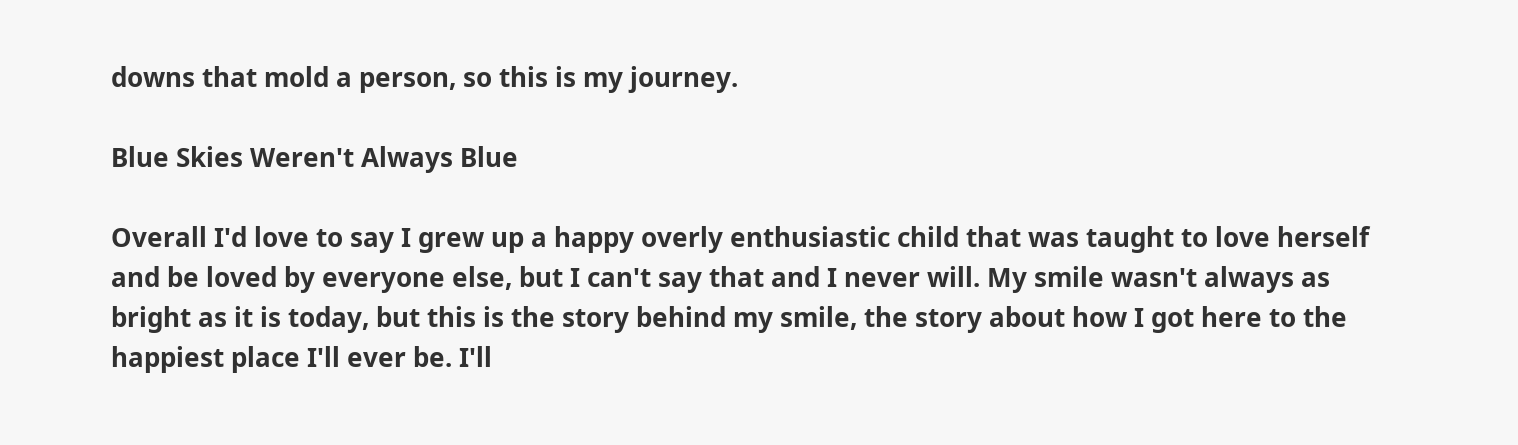downs that mold a person, so this is my journey.

Blue Skies Weren't Always Blue

Overall I'd love to say I grew up a happy overly enthusiastic child that was taught to love herself and be loved by everyone else, but I can't say that and I never will. My smile wasn't always as bright as it is today, but this is the story behind my smile, the story about how I got here to the happiest place I'll ever be. I'll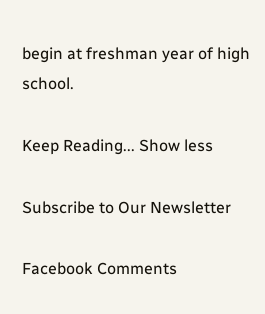begin at freshman year of high school.

Keep Reading... Show less

Subscribe to Our Newsletter

Facebook Comments